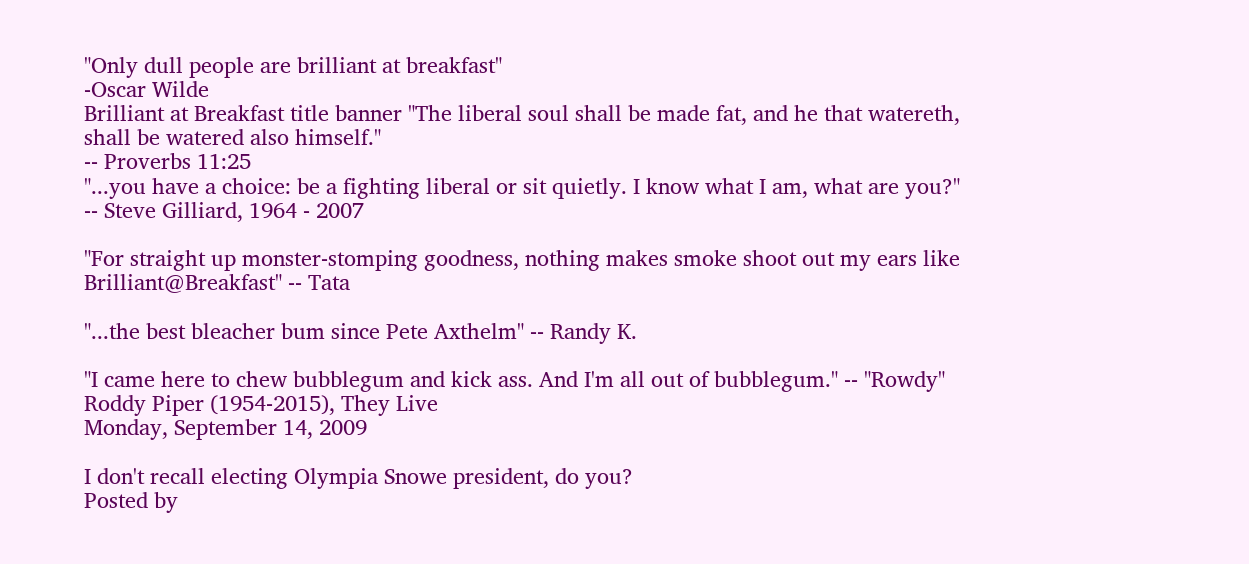"Only dull people are brilliant at breakfast"
-Oscar Wilde
Brilliant at Breakfast title banner "The liberal soul shall be made fat, and he that watereth, shall be watered also himself."
-- Proverbs 11:25
"...you have a choice: be a fighting liberal or sit quietly. I know what I am, what are you?" -- Steve Gilliard, 1964 - 2007

"For straight up monster-stomping goodness, nothing makes smoke shoot out my ears like Brilliant@Breakfast" -- Tata

"...the best bleacher bum since Pete Axthelm" -- Randy K.

"I came here to chew bubblegum and kick ass. And I'm all out of bubblegum." -- "Rowdy" Roddy Piper (1954-2015), They Live
Monday, September 14, 2009

I don't recall electing Olympia Snowe president, do you?
Posted by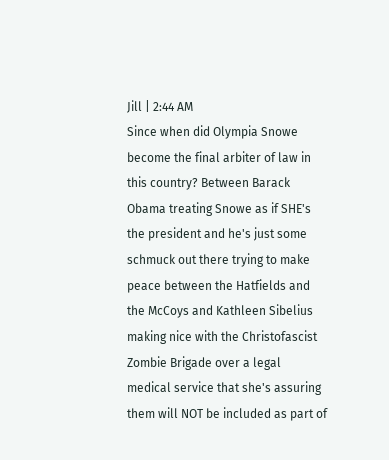Jill | 2:44 AM
Since when did Olympia Snowe become the final arbiter of law in this country? Between Barack Obama treating Snowe as if SHE's the president and he's just some schmuck out there trying to make peace between the Hatfields and the McCoys and Kathleen Sibelius making nice with the Christofascist Zombie Brigade over a legal medical service that she's assuring them will NOT be included as part of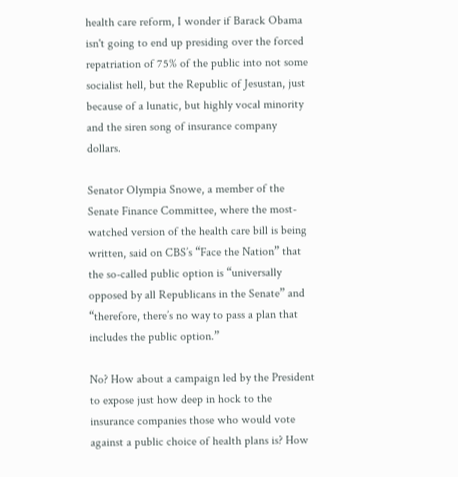health care reform, I wonder if Barack Obama isn't going to end up presiding over the forced repatriation of 75% of the public into not some socialist hell, but the Republic of Jesustan, just because of a lunatic, but highly vocal minority and the siren song of insurance company dollars.

Senator Olympia Snowe, a member of the Senate Finance Committee, where the most-watched version of the health care bill is being written, said on CBS’s “Face the Nation” that the so-called public option is “universally opposed by all Republicans in the Senate” and “therefore, there’s no way to pass a plan that includes the public option.”

No? How about a campaign led by the President to expose just how deep in hock to the insurance companies those who would vote against a public choice of health plans is? How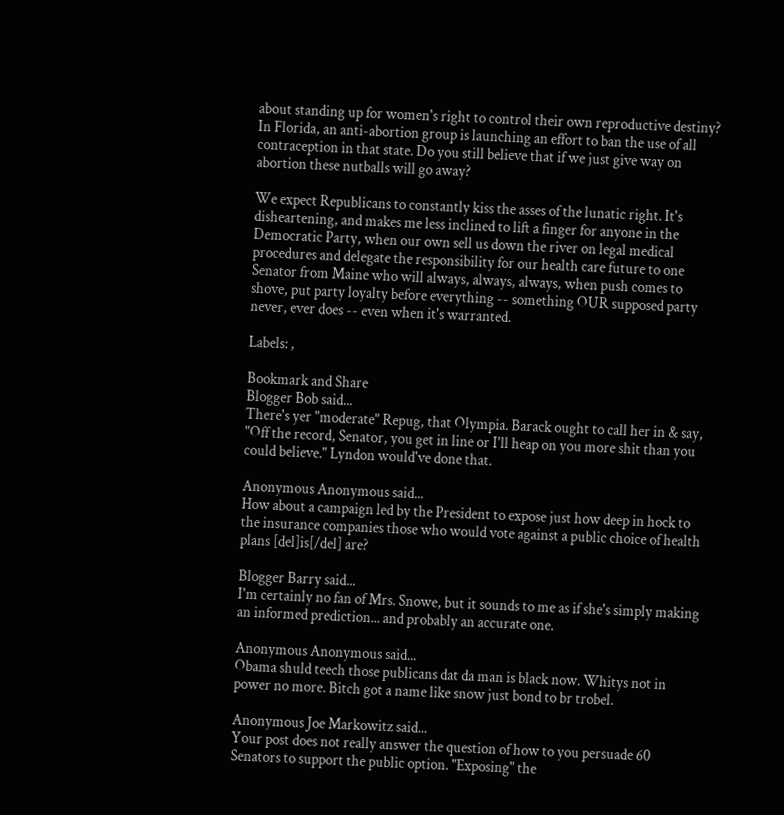about standing up for women's right to control their own reproductive destiny? In Florida, an anti-abortion group is launching an effort to ban the use of all contraception in that state. Do you still believe that if we just give way on abortion these nutballs will go away?

We expect Republicans to constantly kiss the asses of the lunatic right. It's disheartening, and makes me less inclined to lift a finger for anyone in the Democratic Party, when our own sell us down the river on legal medical procedures and delegate the responsibility for our health care future to one Senator from Maine who will always, always, always, when push comes to shove, put party loyalty before everything -- something OUR supposed party never, ever does -- even when it's warranted.

Labels: ,

Bookmark and Share
Blogger Bob said...
There's yer "moderate" Repug, that Olympia. Barack ought to call her in & say, "Off the record, Senator, you get in line or I'll heap on you more shit than you could believe." Lyndon would've done that.

Anonymous Anonymous said...
How about a campaign led by the President to expose just how deep in hock to the insurance companies those who would vote against a public choice of health plans [del]is[/del] are?

Blogger Barry said...
I'm certainly no fan of Mrs. Snowe, but it sounds to me as if she's simply making an informed prediction... and probably an accurate one.

Anonymous Anonymous said...
Obama shuld teech those publicans dat da man is black now. Whitys not in power no more. Bitch got a name like snow just bond to br trobel.

Anonymous Joe Markowitz said...
Your post does not really answer the question of how to you persuade 60 Senators to support the public option. "Exposing" the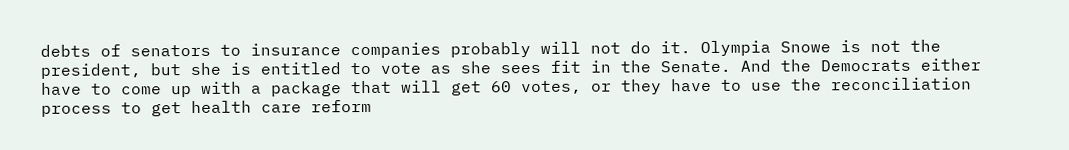debts of senators to insurance companies probably will not do it. Olympia Snowe is not the president, but she is entitled to vote as she sees fit in the Senate. And the Democrats either have to come up with a package that will get 60 votes, or they have to use the reconciliation process to get health care reform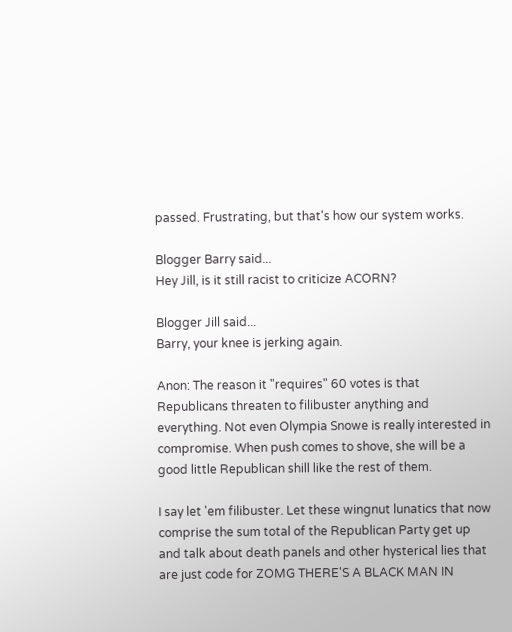passed. Frustrating, but that's how our system works.

Blogger Barry said...
Hey Jill, is it still racist to criticize ACORN?

Blogger Jill said...
Barry, your knee is jerking again.

Anon: The reason it "requires" 60 votes is that Republicans threaten to filibuster anything and everything. Not even Olympia Snowe is really interested in compromise. When push comes to shove, she will be a good little Republican shill like the rest of them.

I say let 'em filibuster. Let these wingnut lunatics that now comprise the sum total of the Republican Party get up and talk about death panels and other hysterical lies that are just code for ZOMG THERE'S A BLACK MAN IN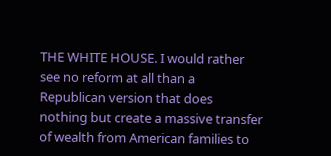THE WHITE HOUSE. I would rather see no reform at all than a Republican version that does nothing but create a massive transfer of wealth from American families to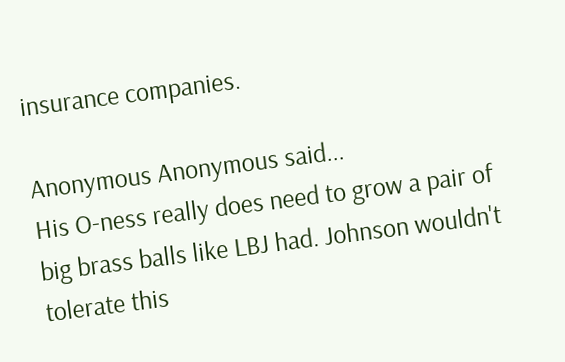insurance companies.

Anonymous Anonymous said...
His O-ness really does need to grow a pair of big brass balls like LBJ had. Johnson wouldn't tolerate this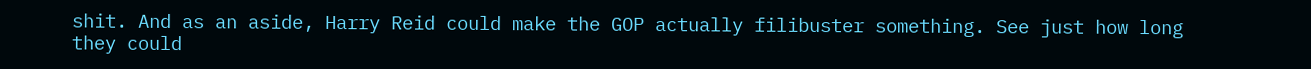shit. And as an aside, Harry Reid could make the GOP actually filibuster something. See just how long they could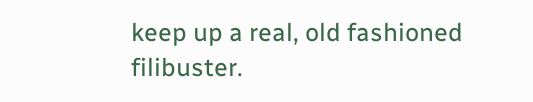keep up a real, old fashioned filibuster.